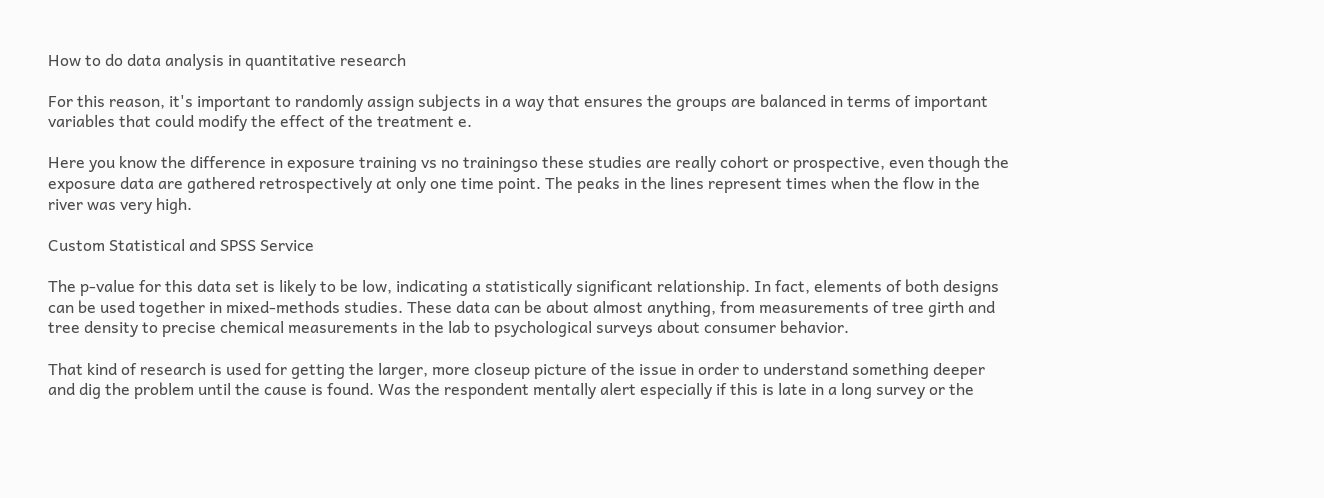How to do data analysis in quantitative research

For this reason, it's important to randomly assign subjects in a way that ensures the groups are balanced in terms of important variables that could modify the effect of the treatment e.

Here you know the difference in exposure training vs no trainingso these studies are really cohort or prospective, even though the exposure data are gathered retrospectively at only one time point. The peaks in the lines represent times when the flow in the river was very high.

Custom Statistical and SPSS Service

The p-value for this data set is likely to be low, indicating a statistically significant relationship. In fact, elements of both designs can be used together in mixed-methods studies. These data can be about almost anything, from measurements of tree girth and tree density to precise chemical measurements in the lab to psychological surveys about consumer behavior.

That kind of research is used for getting the larger, more closeup picture of the issue in order to understand something deeper and dig the problem until the cause is found. Was the respondent mentally alert especially if this is late in a long survey or the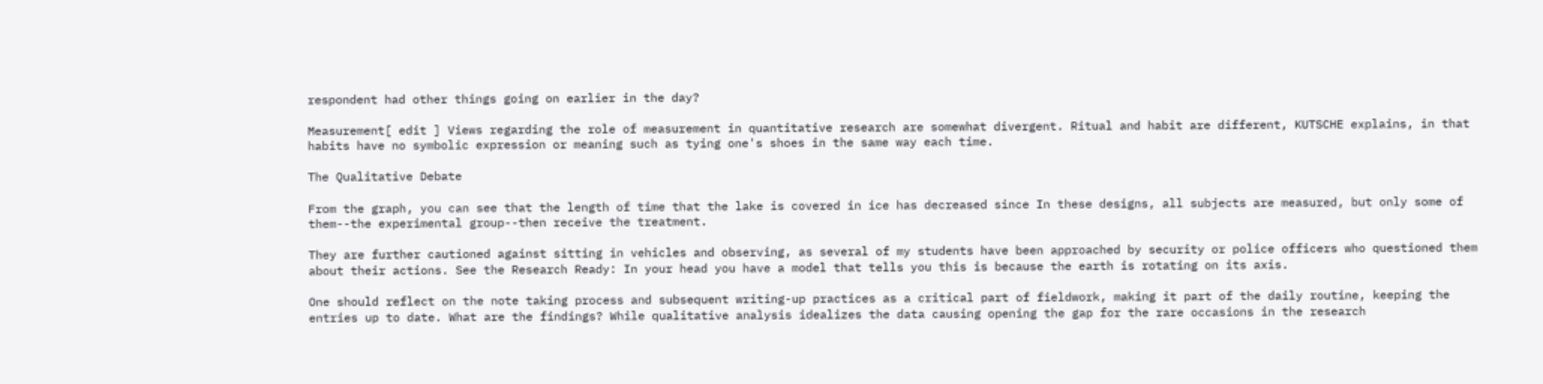respondent had other things going on earlier in the day?

Measurement[ edit ] Views regarding the role of measurement in quantitative research are somewhat divergent. Ritual and habit are different, KUTSCHE explains, in that habits have no symbolic expression or meaning such as tying one's shoes in the same way each time.

The Qualitative Debate

From the graph, you can see that the length of time that the lake is covered in ice has decreased since In these designs, all subjects are measured, but only some of them--the experimental group--then receive the treatment.

They are further cautioned against sitting in vehicles and observing, as several of my students have been approached by security or police officers who questioned them about their actions. See the Research Ready: In your head you have a model that tells you this is because the earth is rotating on its axis.

One should reflect on the note taking process and subsequent writing-up practices as a critical part of fieldwork, making it part of the daily routine, keeping the entries up to date. What are the findings? While qualitative analysis idealizes the data causing opening the gap for the rare occasions in the research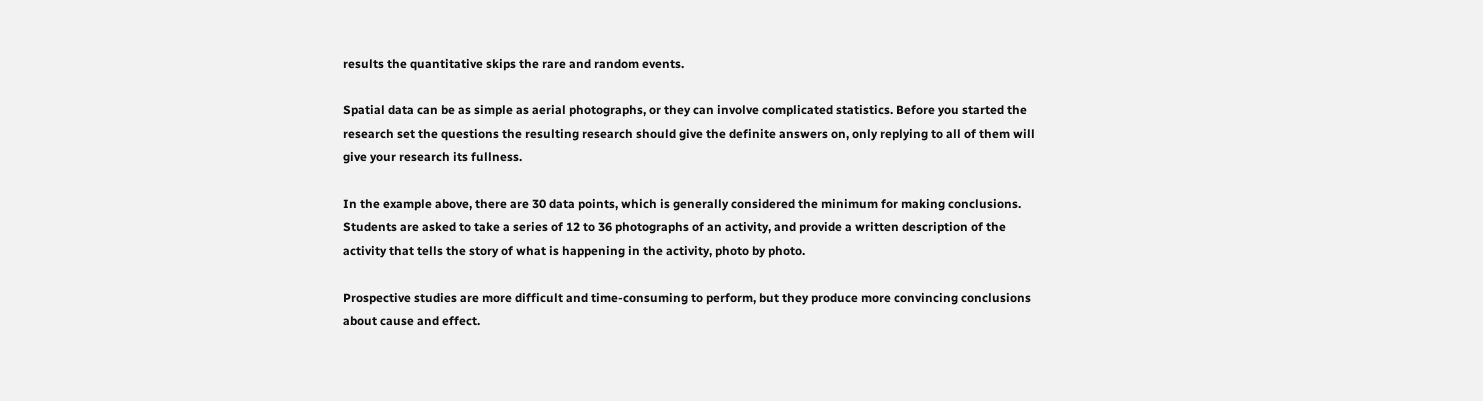results the quantitative skips the rare and random events.

Spatial data can be as simple as aerial photographs, or they can involve complicated statistics. Before you started the research set the questions the resulting research should give the definite answers on, only replying to all of them will give your research its fullness.

In the example above, there are 30 data points, which is generally considered the minimum for making conclusions. Students are asked to take a series of 12 to 36 photographs of an activity, and provide a written description of the activity that tells the story of what is happening in the activity, photo by photo.

Prospective studies are more difficult and time-consuming to perform, but they produce more convincing conclusions about cause and effect.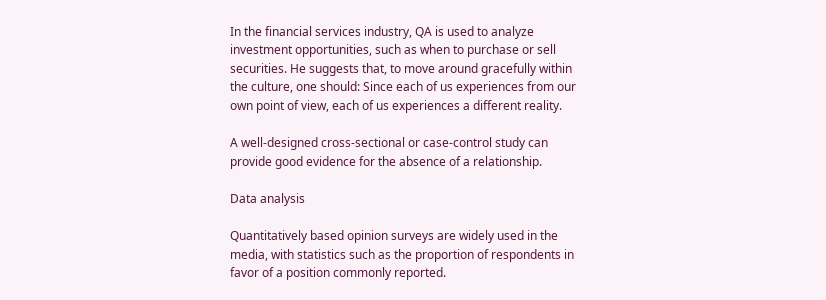In the financial services industry, QA is used to analyze investment opportunities, such as when to purchase or sell securities. He suggests that, to move around gracefully within the culture, one should: Since each of us experiences from our own point of view, each of us experiences a different reality.

A well-designed cross-sectional or case-control study can provide good evidence for the absence of a relationship.

Data analysis

Quantitatively based opinion surveys are widely used in the media, with statistics such as the proportion of respondents in favor of a position commonly reported.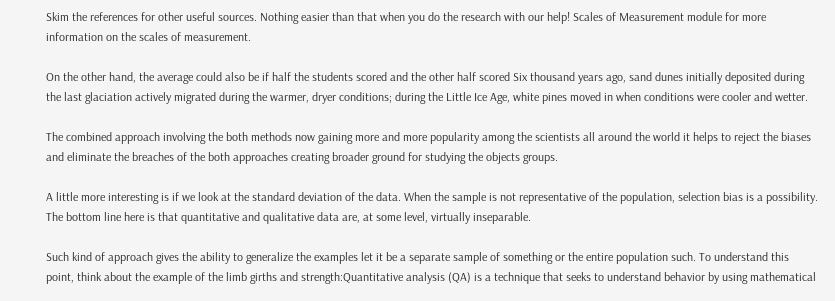Skim the references for other useful sources. Nothing easier than that when you do the research with our help! Scales of Measurement module for more information on the scales of measurement.

On the other hand, the average could also be if half the students scored and the other half scored Six thousand years ago, sand dunes initially deposited during the last glaciation actively migrated during the warmer, dryer conditions; during the Little Ice Age, white pines moved in when conditions were cooler and wetter.

The combined approach involving the both methods now gaining more and more popularity among the scientists all around the world it helps to reject the biases and eliminate the breaches of the both approaches creating broader ground for studying the objects groups.

A little more interesting is if we look at the standard deviation of the data. When the sample is not representative of the population, selection bias is a possibility. The bottom line here is that quantitative and qualitative data are, at some level, virtually inseparable.

Such kind of approach gives the ability to generalize the examples let it be a separate sample of something or the entire population such. To understand this point, think about the example of the limb girths and strength:Quantitative analysis (QA) is a technique that seeks to understand behavior by using mathematical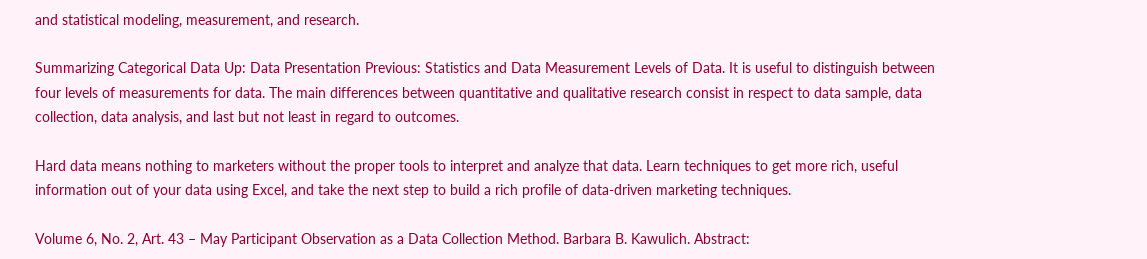and statistical modeling, measurement, and research.

Summarizing Categorical Data Up: Data Presentation Previous: Statistics and Data Measurement Levels of Data. It is useful to distinguish between four levels of measurements for data. The main differences between quantitative and qualitative research consist in respect to data sample, data collection, data analysis, and last but not least in regard to outcomes.

Hard data means nothing to marketers without the proper tools to interpret and analyze that data. Learn techniques to get more rich, useful information out of your data using Excel, and take the next step to build a rich profile of data-driven marketing techniques.

Volume 6, No. 2, Art. 43 – May Participant Observation as a Data Collection Method. Barbara B. Kawulich. Abstract: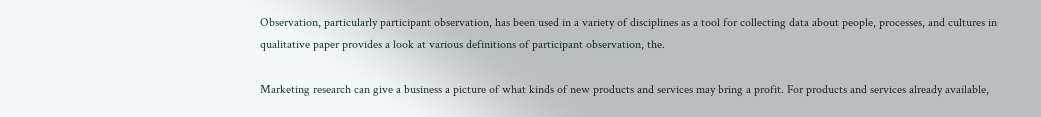Observation, particularly participant observation, has been used in a variety of disciplines as a tool for collecting data about people, processes, and cultures in qualitative paper provides a look at various definitions of participant observation, the.

Marketing research can give a business a picture of what kinds of new products and services may bring a profit. For products and services already available,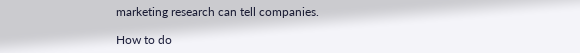marketing research can tell companies.

How to do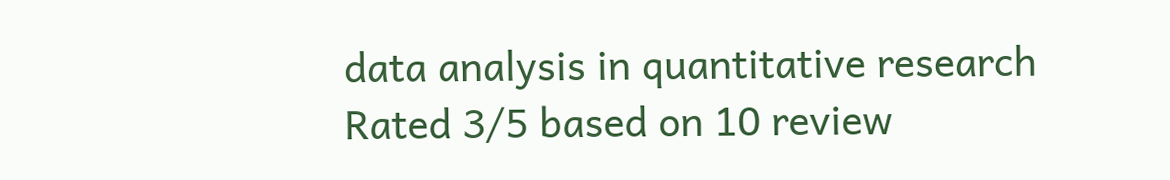data analysis in quantitative research
Rated 3/5 based on 10 review